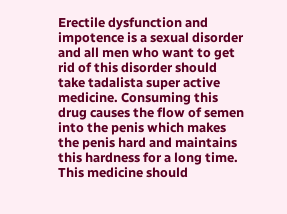Erectile dysfunction and impotence is a sexual disorder and all men who want to get rid of this disorder should take tadalista super active medicine. Consuming this drug causes the flow of semen into the penis which makes the penis hard and maintains this hardness for a long time. This medicine should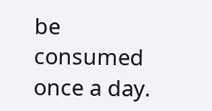be consumed once a day.